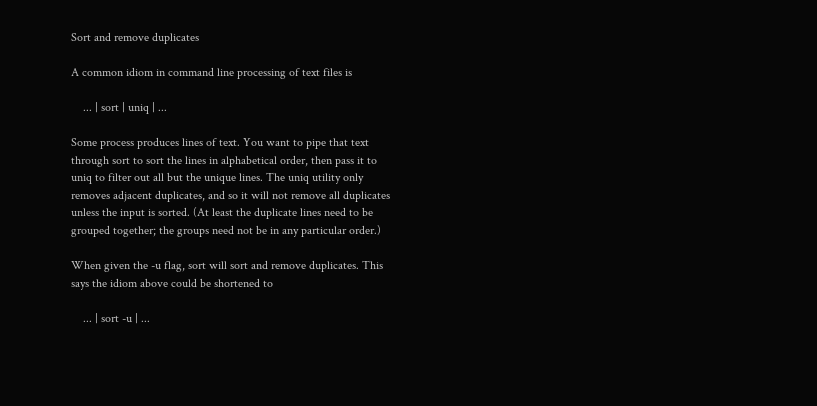Sort and remove duplicates

A common idiom in command line processing of text files is

    ... | sort | uniq | ...

Some process produces lines of text. You want to pipe that text through sort to sort the lines in alphabetical order, then pass it to uniq to filter out all but the unique lines. The uniq utility only removes adjacent duplicates, and so it will not remove all duplicates unless the input is sorted. (At least the duplicate lines need to be grouped together; the groups need not be in any particular order.)

When given the -u flag, sort will sort and remove duplicates. This says the idiom above could be shortened to

    ... | sort -u | ...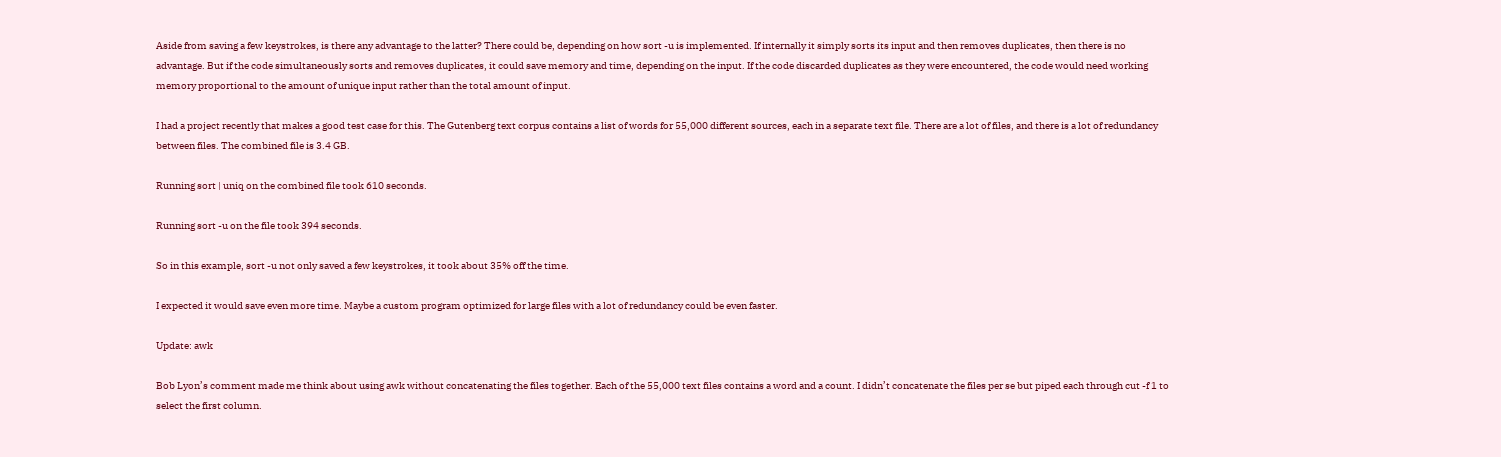Aside from saving a few keystrokes, is there any advantage to the latter? There could be, depending on how sort -u is implemented. If internally it simply sorts its input and then removes duplicates, then there is no advantage. But if the code simultaneously sorts and removes duplicates, it could save memory and time, depending on the input. If the code discarded duplicates as they were encountered, the code would need working memory proportional to the amount of unique input rather than the total amount of input.

I had a project recently that makes a good test case for this. The Gutenberg text corpus contains a list of words for 55,000 different sources, each in a separate text file. There are a lot of files, and there is a lot of redundancy between files. The combined file is 3.4 GB.

Running sort | uniq on the combined file took 610 seconds.

Running sort -u on the file took 394 seconds.

So in this example, sort -u not only saved a few keystrokes, it took about 35% off the time.

I expected it would save even more time. Maybe a custom program optimized for large files with a lot of redundancy could be even faster.

Update: awk

Bob Lyon’s comment made me think about using awk without concatenating the files together. Each of the 55,000 text files contains a word and a count. I didn’t concatenate the files per se but piped each through cut -f 1 to select the first column.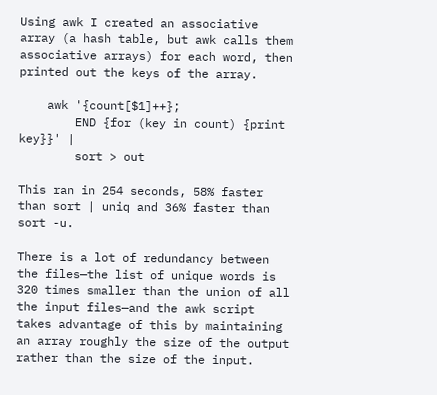Using awk I created an associative array (a hash table, but awk calls them associative arrays) for each word, then printed out the keys of the array.

    awk '{count[$1]++};
        END {for (key in count) {print key}}' |
        sort > out

This ran in 254 seconds, 58% faster than sort | uniq and 36% faster than sort -u.

There is a lot of redundancy between the files—the list of unique words is 320 times smaller than the union of all the input files—and the awk script takes advantage of this by maintaining an array roughly the size of the output rather than the size of the input.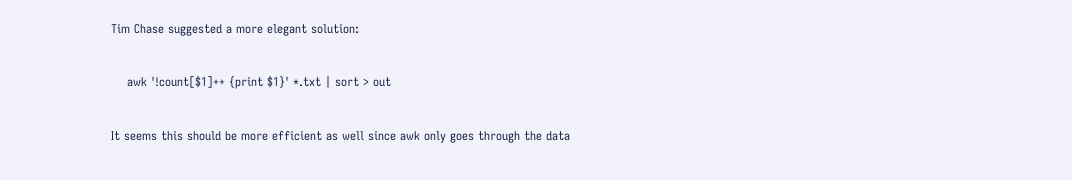Tim Chase suggested a more elegant solution:

    awk '!count[$1]++ {print $1}' *.txt | sort > out

It seems this should be more efficient as well since awk only goes through the data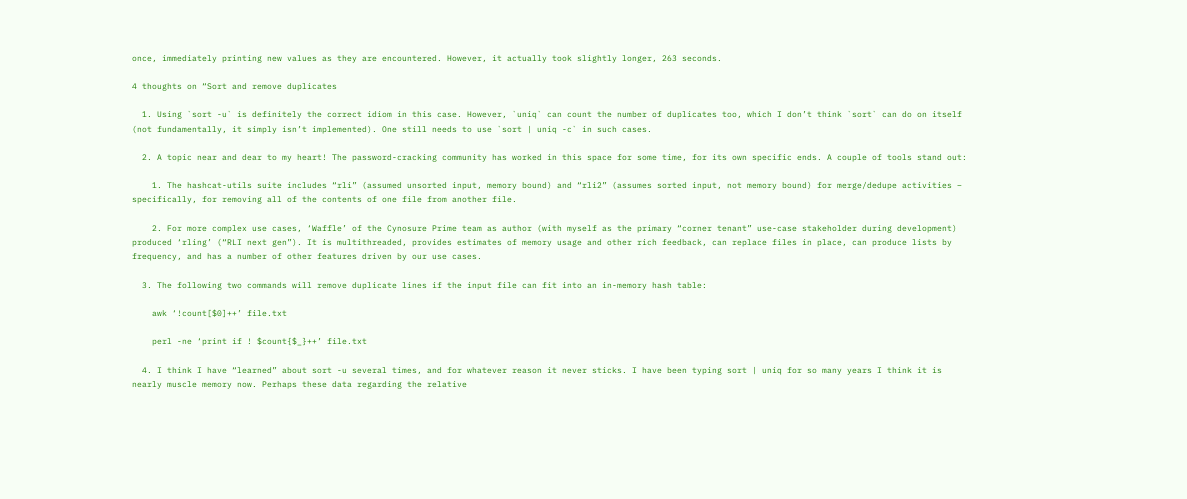once, immediately printing new values as they are encountered. However, it actually took slightly longer, 263 seconds.

4 thoughts on “Sort and remove duplicates

  1. Using `sort -u` is definitely the correct idiom in this case. However, `uniq` can count the number of duplicates too, which I don’t think `sort` can do on itself (not fundamentally, it simply isn’t implemented). One still needs to use `sort | uniq -c` in such cases.

  2. A topic near and dear to my heart! The password-cracking community has worked in this space for some time, for its own specific ends. A couple of tools stand out:

    1. The hashcat-utils suite includes “rli” (assumed unsorted input, memory bound) and “rli2” (assumes sorted input, not memory bound) for merge/dedupe activities – specifically, for removing all of the contents of one file from another file.

    2. For more complex use cases, ‘Waffle’ of the Cynosure Prime team as author (with myself as the primary “corner tenant” use-case stakeholder during development) produced ‘rling’ (“RLI next gen”). It is multithreaded, provides estimates of memory usage and other rich feedback, can replace files in place, can produce lists by frequency, and has a number of other features driven by our use cases.

  3. The following two commands will remove duplicate lines if the input file can fit into an in-memory hash table:

    awk ‘!count[$0]++’ file.txt

    perl -ne ‘print if ! $count{$_}++’ file.txt

  4. I think I have “learned” about sort -u several times, and for whatever reason it never sticks. I have been typing sort | uniq for so many years I think it is nearly muscle memory now. Perhaps these data regarding the relative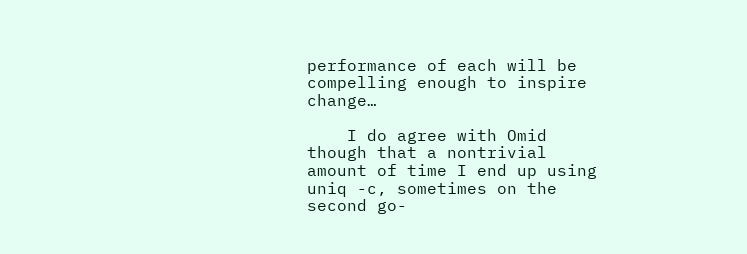performance of each will be compelling enough to inspire change…

    I do agree with Omid though that a nontrivial amount of time I end up using uniq -c, sometimes on the second go-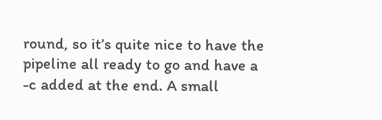round, so it’s quite nice to have the pipeline all ready to go and have a -c added at the end. A small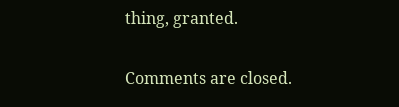thing, granted.

Comments are closed.